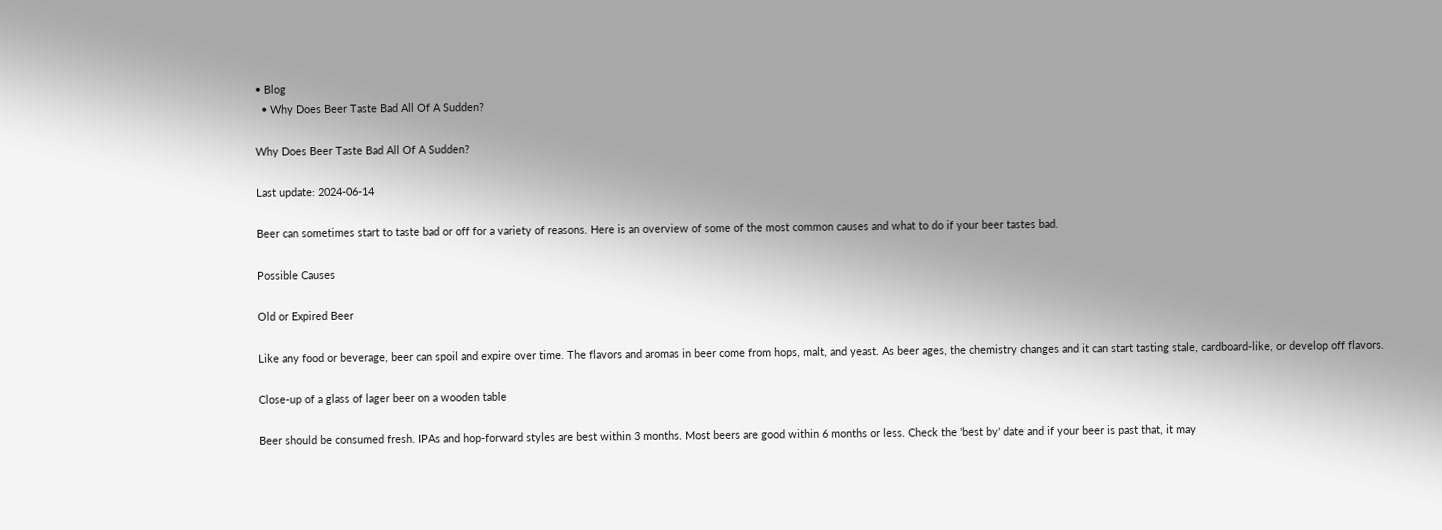• Blog
  • Why Does Beer Taste Bad All Of A Sudden?

Why Does Beer Taste Bad All Of A Sudden?

Last update: 2024-06-14

Beer can sometimes start to taste bad or off for a variety of reasons. Here is an overview of some of the most common causes and what to do if your beer tastes bad.

Possible Causes

Old or Expired Beer

Like any food or beverage, beer can spoil and expire over time. The flavors and aromas in beer come from hops, malt, and yeast. As beer ages, the chemistry changes and it can start tasting stale, cardboard-like, or develop off flavors.

Close-up of a glass of lager beer on a wooden table

Beer should be consumed fresh. IPAs and hop-forward styles are best within 3 months. Most beers are good within 6 months or less. Check the 'best by' date and if your beer is past that, it may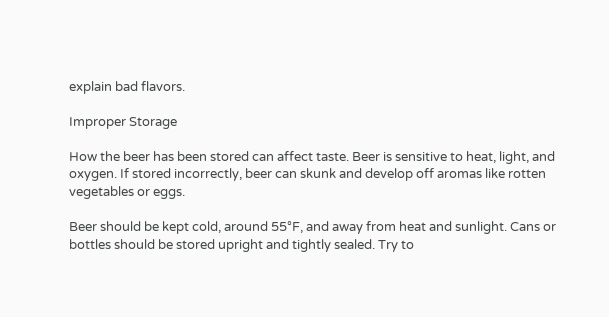explain bad flavors.

Improper Storage

How the beer has been stored can affect taste. Beer is sensitive to heat, light, and oxygen. If stored incorrectly, beer can skunk and develop off aromas like rotten vegetables or eggs.

Beer should be kept cold, around 55°F, and away from heat and sunlight. Cans or bottles should be stored upright and tightly sealed. Try to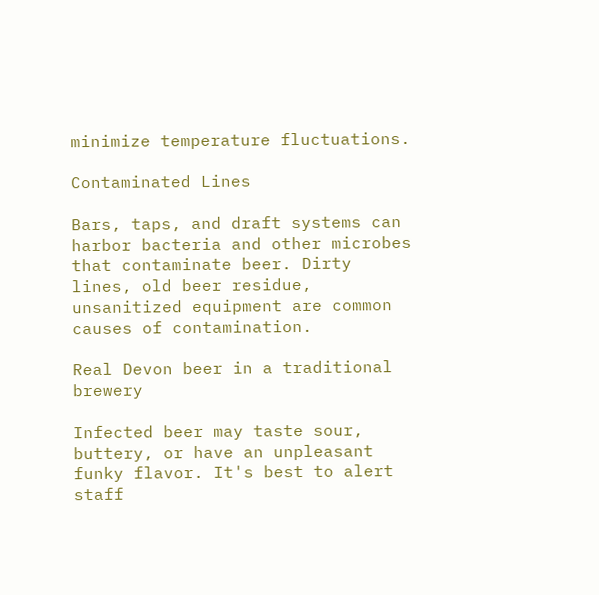minimize temperature fluctuations.

Contaminated Lines

Bars, taps, and draft systems can harbor bacteria and other microbes that contaminate beer. Dirty lines, old beer residue, unsanitized equipment are common causes of contamination.

Real Devon beer in a traditional brewery

Infected beer may taste sour, buttery, or have an unpleasant funky flavor. It's best to alert staff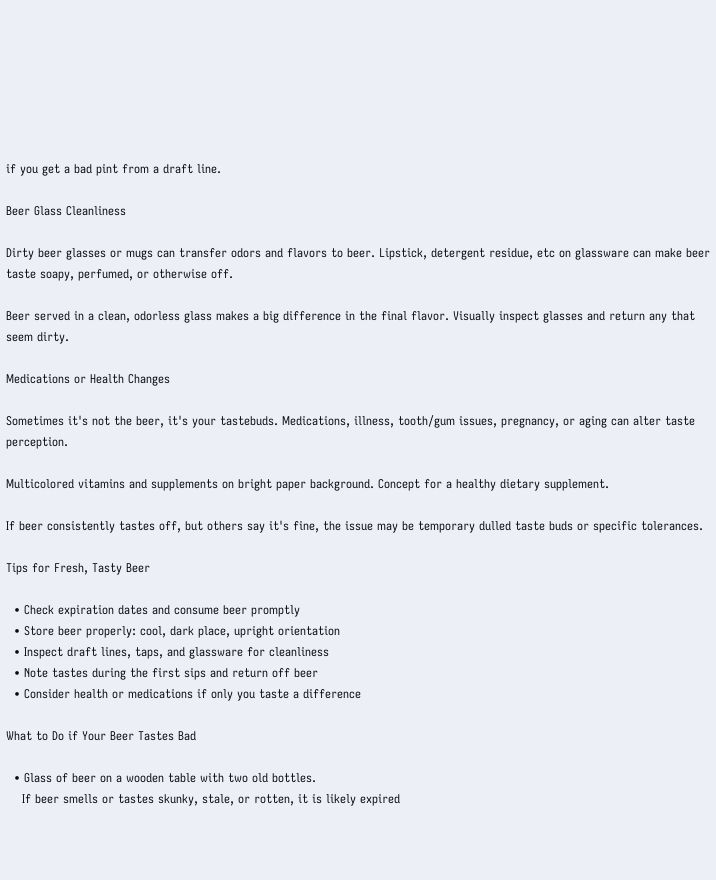if you get a bad pint from a draft line.

Beer Glass Cleanliness

Dirty beer glasses or mugs can transfer odors and flavors to beer. Lipstick, detergent residue, etc on glassware can make beer taste soapy, perfumed, or otherwise off.

Beer served in a clean, odorless glass makes a big difference in the final flavor. Visually inspect glasses and return any that seem dirty.

Medications or Health Changes

Sometimes it's not the beer, it's your tastebuds. Medications, illness, tooth/gum issues, pregnancy, or aging can alter taste perception.

Multicolored vitamins and supplements on bright paper background. Concept for a healthy dietary supplement.

If beer consistently tastes off, but others say it's fine, the issue may be temporary dulled taste buds or specific tolerances.

Tips for Fresh, Tasty Beer

  • Check expiration dates and consume beer promptly
  • Store beer properly: cool, dark place, upright orientation
  • Inspect draft lines, taps, and glassware for cleanliness
  • Note tastes during the first sips and return off beer
  • Consider health or medications if only you taste a difference

What to Do if Your Beer Tastes Bad

  • Glass of beer on a wooden table with two old bottles.
    If beer smells or tastes skunky, stale, or rotten, it is likely expired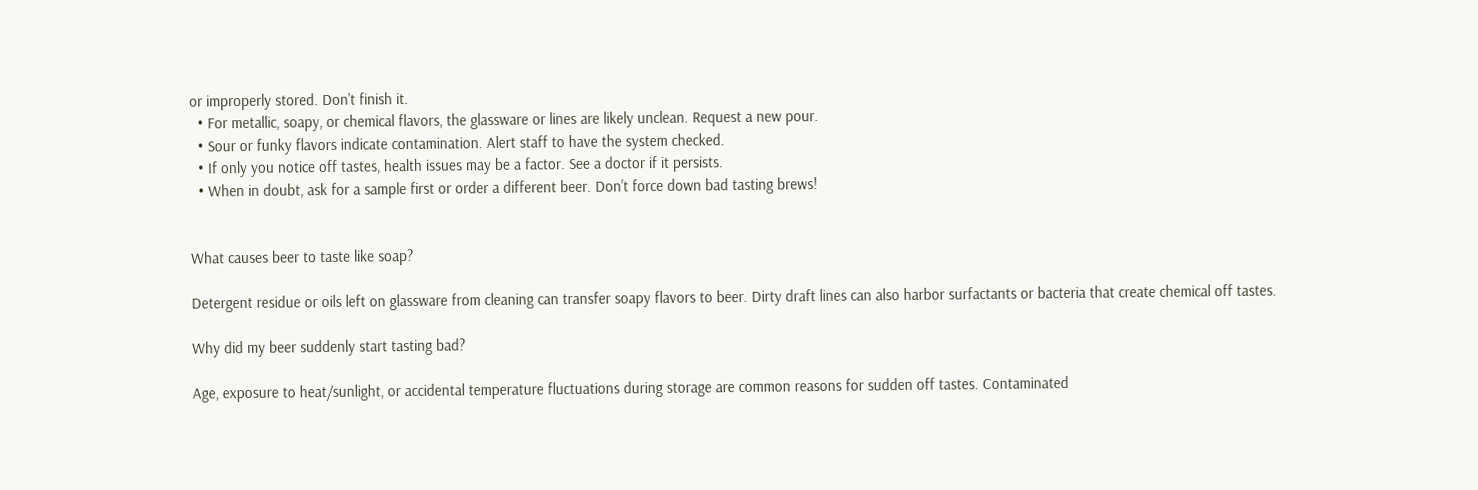or improperly stored. Don't finish it.
  • For metallic, soapy, or chemical flavors, the glassware or lines are likely unclean. Request a new pour.
  • Sour or funky flavors indicate contamination. Alert staff to have the system checked.
  • If only you notice off tastes, health issues may be a factor. See a doctor if it persists.
  • When in doubt, ask for a sample first or order a different beer. Don't force down bad tasting brews!


What causes beer to taste like soap?

Detergent residue or oils left on glassware from cleaning can transfer soapy flavors to beer. Dirty draft lines can also harbor surfactants or bacteria that create chemical off tastes.

Why did my beer suddenly start tasting bad?

Age, exposure to heat/sunlight, or accidental temperature fluctuations during storage are common reasons for sudden off tastes. Contaminated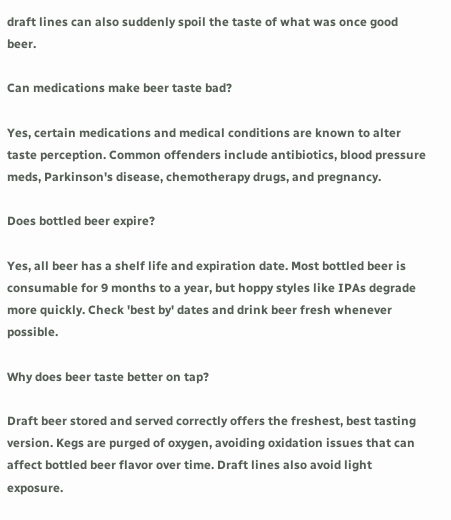draft lines can also suddenly spoil the taste of what was once good beer.

Can medications make beer taste bad?

Yes, certain medications and medical conditions are known to alter taste perception. Common offenders include antibiotics, blood pressure meds, Parkinson's disease, chemotherapy drugs, and pregnancy.

Does bottled beer expire?

Yes, all beer has a shelf life and expiration date. Most bottled beer is consumable for 9 months to a year, but hoppy styles like IPAs degrade more quickly. Check 'best by' dates and drink beer fresh whenever possible.

Why does beer taste better on tap?

Draft beer stored and served correctly offers the freshest, best tasting version. Kegs are purged of oxygen, avoiding oxidation issues that can affect bottled beer flavor over time. Draft lines also avoid light exposure.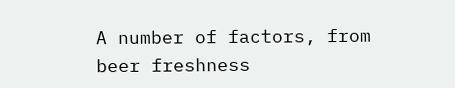A number of factors, from beer freshness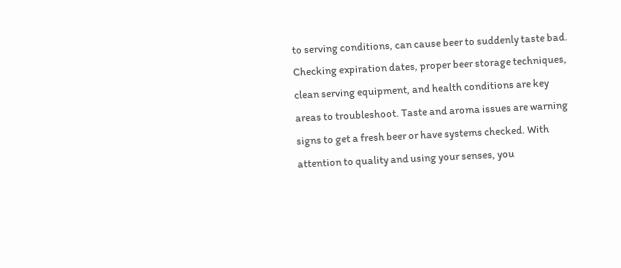to serving conditions, can cause beer to suddenly taste bad. Checking expiration dates, proper beer storage techniques, clean serving equipment, and health conditions are key areas to troubleshoot. Taste and aroma issues are warning signs to get a fresh beer or have systems checked. With attention to quality and using your senses, you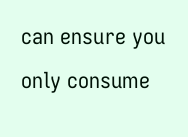can ensure you only consume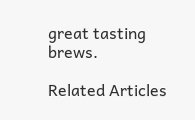great tasting brews.

Related Articles